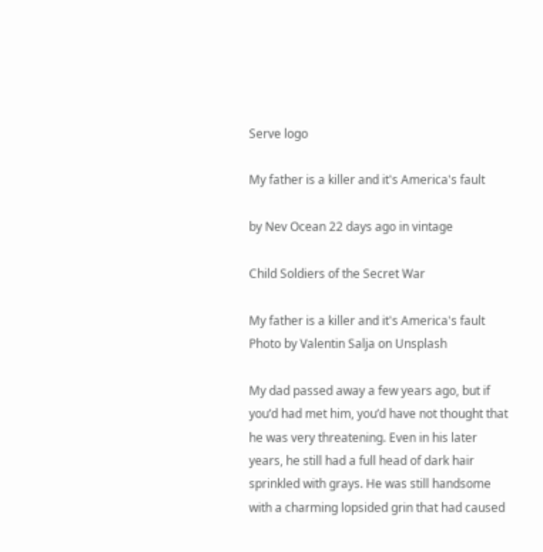Serve logo

My father is a killer and it's America's fault

by Nev Ocean 22 days ago in vintage

Child Soldiers of the Secret War

My father is a killer and it's America's fault
Photo by Valentin Salja on Unsplash

My dad passed away a few years ago, but if you’d had met him, you’d have not thought that he was very threatening. Even in his later years, he still had a full head of dark hair sprinkled with grays. He was still handsome with a charming lopsided grin that had caused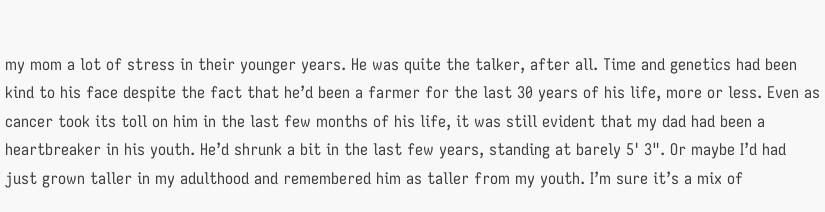my mom a lot of stress in their younger years. He was quite the talker, after all. Time and genetics had been kind to his face despite the fact that he’d been a farmer for the last 30 years of his life, more or less. Even as cancer took its toll on him in the last few months of his life, it was still evident that my dad had been a heartbreaker in his youth. He’d shrunk a bit in the last few years, standing at barely 5' 3". Or maybe I’d had just grown taller in my adulthood and remembered him as taller from my youth. I’m sure it’s a mix of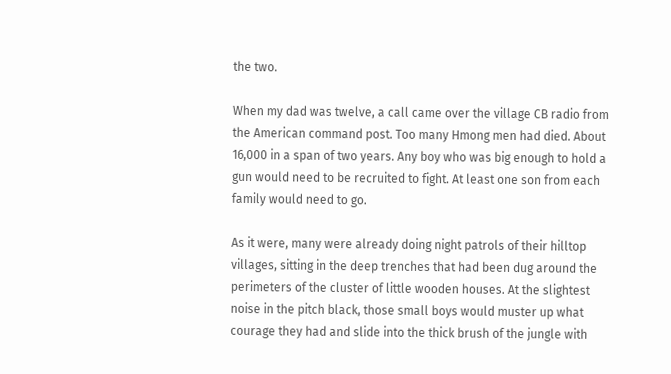the two.

When my dad was twelve, a call came over the village CB radio from the American command post. Too many Hmong men had died. About 16,000 in a span of two years. Any boy who was big enough to hold a gun would need to be recruited to fight. At least one son from each family would need to go.

As it were, many were already doing night patrols of their hilltop villages, sitting in the deep trenches that had been dug around the perimeters of the cluster of little wooden houses. At the slightest noise in the pitch black, those small boys would muster up what courage they had and slide into the thick brush of the jungle with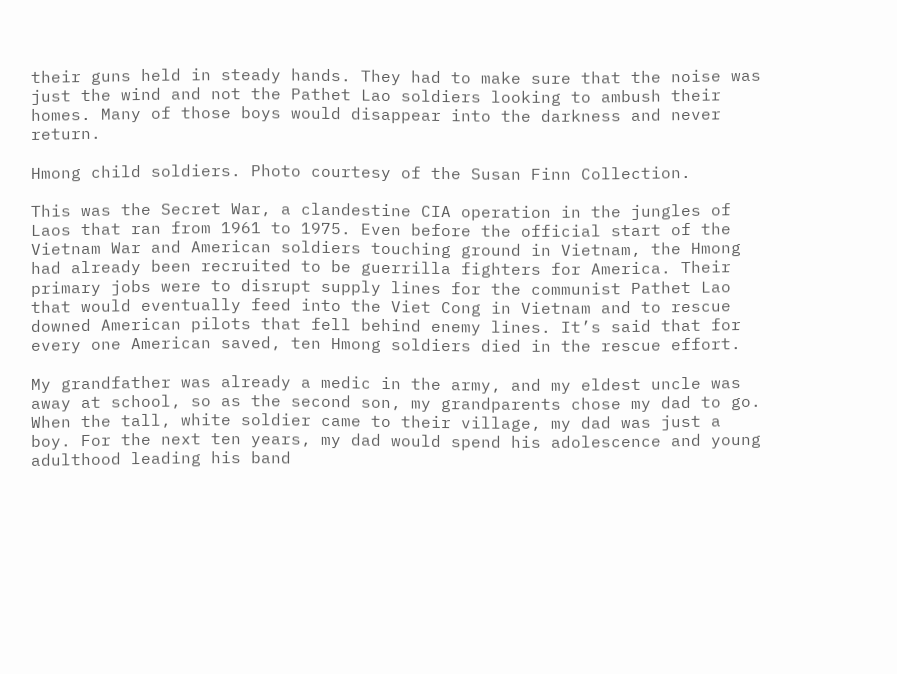their guns held in steady hands. They had to make sure that the noise was just the wind and not the Pathet Lao soldiers looking to ambush their homes. Many of those boys would disappear into the darkness and never return.

Hmong child soldiers. Photo courtesy of the Susan Finn Collection.

This was the Secret War, a clandestine CIA operation in the jungles of Laos that ran from 1961 to 1975. Even before the official start of the Vietnam War and American soldiers touching ground in Vietnam, the Hmong had already been recruited to be guerrilla fighters for America. Their primary jobs were to disrupt supply lines for the communist Pathet Lao that would eventually feed into the Viet Cong in Vietnam and to rescue downed American pilots that fell behind enemy lines. It’s said that for every one American saved, ten Hmong soldiers died in the rescue effort.

My grandfather was already a medic in the army, and my eldest uncle was away at school, so as the second son, my grandparents chose my dad to go. When the tall, white soldier came to their village, my dad was just a boy. For the next ten years, my dad would spend his adolescence and young adulthood leading his band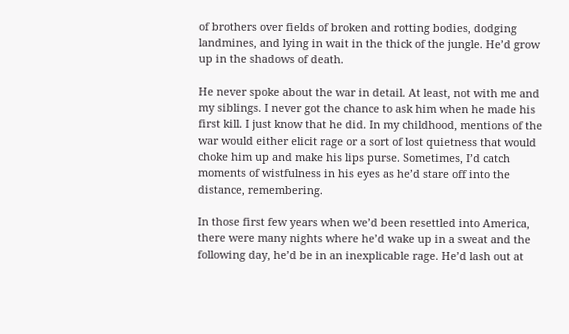of brothers over fields of broken and rotting bodies, dodging landmines, and lying in wait in the thick of the jungle. He’d grow up in the shadows of death.

He never spoke about the war in detail. At least, not with me and my siblings. I never got the chance to ask him when he made his first kill. I just know that he did. In my childhood, mentions of the war would either elicit rage or a sort of lost quietness that would choke him up and make his lips purse. Sometimes, I’d catch moments of wistfulness in his eyes as he’d stare off into the distance, remembering.

In those first few years when we’d been resettled into America, there were many nights where he’d wake up in a sweat and the following day, he’d be in an inexplicable rage. He’d lash out at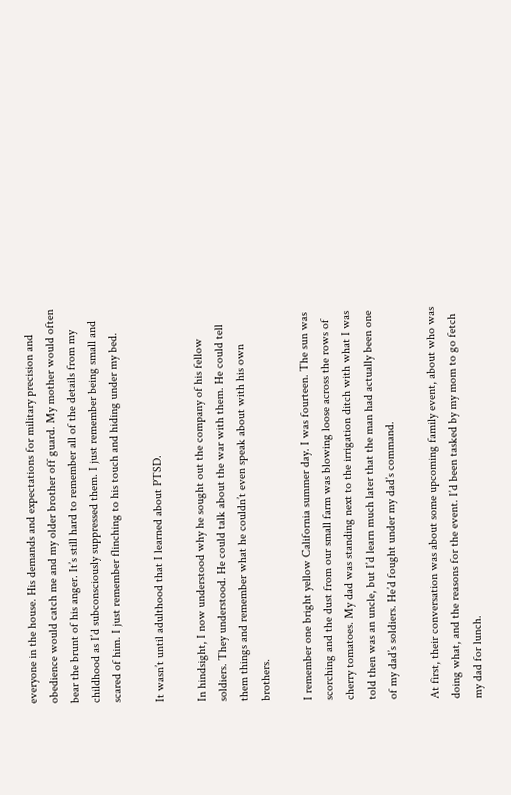everyone in the house. His demands and expectations for military precision and obedience would catch me and my older brother off guard. My mother would often bear the brunt of his anger. It’s still hard to remember all of the details from my childhood as I’d subconsciously suppressed them. I just remember being small and scared of him. I just remember flinching to his touch and hiding under my bed.

It wasn’t until adulthood that I learned about PTSD.

In hindsight, I now understood why he sought out the company of his fellow soldiers. They understood. He could talk about the war with them. He could tell them things and remember what he couldn’t even speak about with his own brothers.

I remember one bright yellow California summer day. I was fourteen. The sun was scorching and the dust from our small farm was blowing loose across the rows of cherry tomatoes. My dad was standing next to the irrigation ditch with what I was told then was an uncle, but I’d learn much later that the man had actually been one of my dad’s soldiers. He’d fought under my dad’s command.

At first, their conversation was about some upcoming family event, about who was doing what, and the reasons for the event. I’d been tasked by my mom to go fetch my dad for lunch.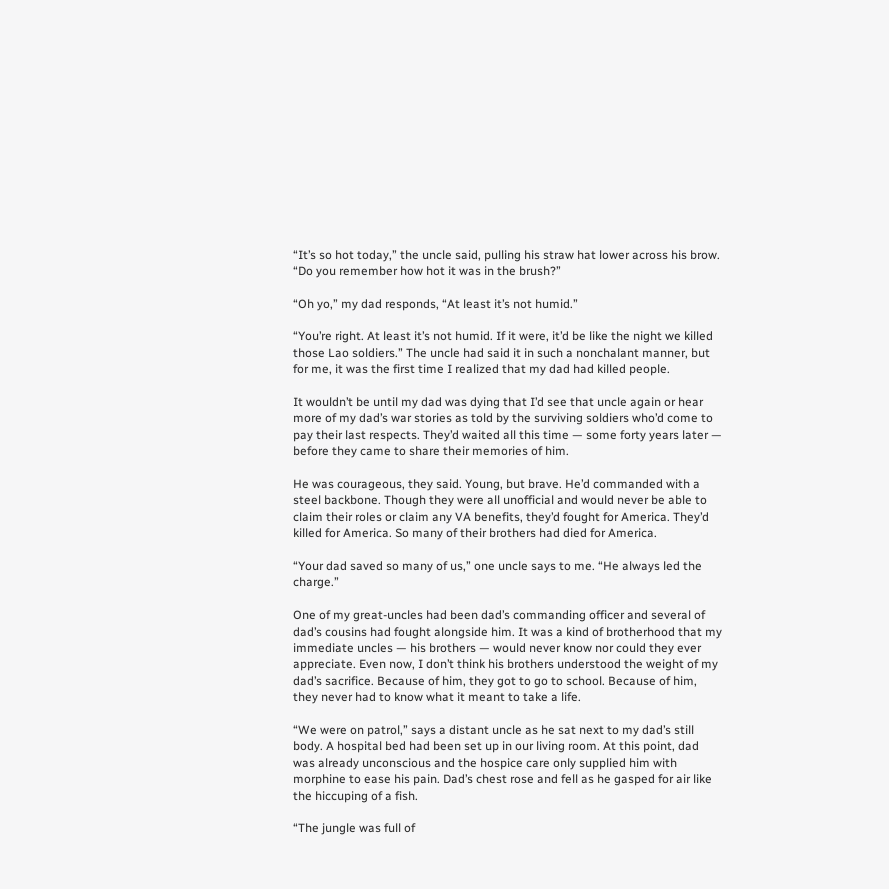“It’s so hot today,” the uncle said, pulling his straw hat lower across his brow. “Do you remember how hot it was in the brush?”

“Oh yo,” my dad responds, “At least it’s not humid.”

“You’re right. At least it’s not humid. If it were, it’d be like the night we killed those Lao soldiers.” The uncle had said it in such a nonchalant manner, but for me, it was the first time I realized that my dad had killed people.

It wouldn’t be until my dad was dying that I’d see that uncle again or hear more of my dad’s war stories as told by the surviving soldiers who’d come to pay their last respects. They’d waited all this time — some forty years later — before they came to share their memories of him.

He was courageous, they said. Young, but brave. He’d commanded with a steel backbone. Though they were all unofficial and would never be able to claim their roles or claim any VA benefits, they’d fought for America. They’d killed for America. So many of their brothers had died for America.

“Your dad saved so many of us,” one uncle says to me. “He always led the charge.”

One of my great-uncles had been dad’s commanding officer and several of dad’s cousins had fought alongside him. It was a kind of brotherhood that my immediate uncles — his brothers — would never know nor could they ever appreciate. Even now, I don’t think his brothers understood the weight of my dad’s sacrifice. Because of him, they got to go to school. Because of him, they never had to know what it meant to take a life.

“We were on patrol,” says a distant uncle as he sat next to my dad’s still body. A hospital bed had been set up in our living room. At this point, dad was already unconscious and the hospice care only supplied him with morphine to ease his pain. Dad’s chest rose and fell as he gasped for air like the hiccuping of a fish.

“The jungle was full of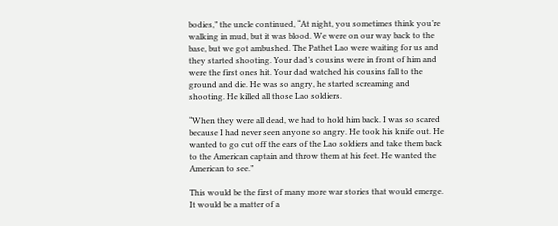bodies,” the uncle continued, “At night, you sometimes think you’re walking in mud, but it was blood. We were on our way back to the base, but we got ambushed. The Pathet Lao were waiting for us and they started shooting. Your dad’s cousins were in front of him and were the first ones hit. Your dad watched his cousins fall to the ground and die. He was so angry, he started screaming and shooting. He killed all those Lao soldiers.

“When they were all dead, we had to hold him back. I was so scared because I had never seen anyone so angry. He took his knife out. He wanted to go cut off the ears of the Lao soldiers and take them back to the American captain and throw them at his feet. He wanted the American to see.”

This would be the first of many more war stories that would emerge. It would be a matter of a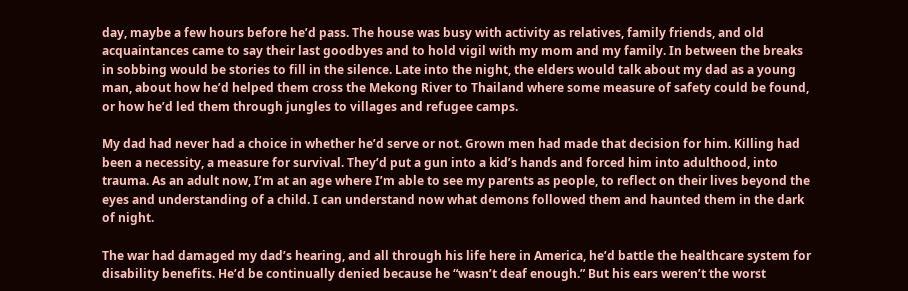day, maybe a few hours before he’d pass. The house was busy with activity as relatives, family friends, and old acquaintances came to say their last goodbyes and to hold vigil with my mom and my family. In between the breaks in sobbing would be stories to fill in the silence. Late into the night, the elders would talk about my dad as a young man, about how he’d helped them cross the Mekong River to Thailand where some measure of safety could be found, or how he’d led them through jungles to villages and refugee camps.

My dad had never had a choice in whether he’d serve or not. Grown men had made that decision for him. Killing had been a necessity, a measure for survival. They’d put a gun into a kid’s hands and forced him into adulthood, into trauma. As an adult now, I’m at an age where I’m able to see my parents as people, to reflect on their lives beyond the eyes and understanding of a child. I can understand now what demons followed them and haunted them in the dark of night.

The war had damaged my dad’s hearing, and all through his life here in America, he’d battle the healthcare system for disability benefits. He’d be continually denied because he “wasn’t deaf enough.” But his ears weren’t the worst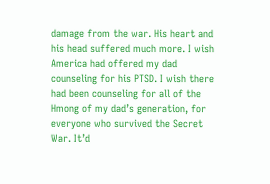damage from the war. His heart and his head suffered much more. I wish America had offered my dad counseling for his PTSD. I wish there had been counseling for all of the Hmong of my dad’s generation, for everyone who survived the Secret War. It’d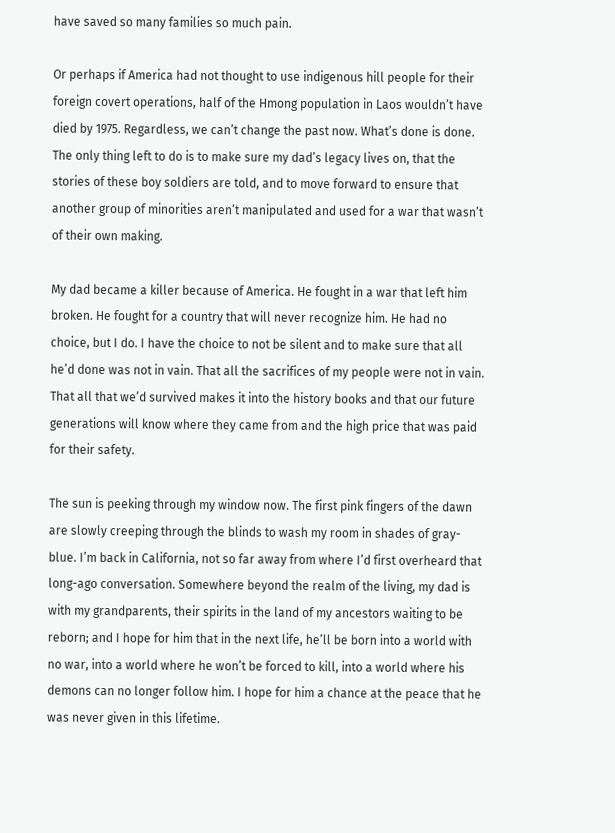have saved so many families so much pain.

Or perhaps if America had not thought to use indigenous hill people for their foreign covert operations, half of the Hmong population in Laos wouldn’t have died by 1975. Regardless, we can’t change the past now. What’s done is done. The only thing left to do is to make sure my dad’s legacy lives on, that the stories of these boy soldiers are told, and to move forward to ensure that another group of minorities aren’t manipulated and used for a war that wasn’t of their own making.

My dad became a killer because of America. He fought in a war that left him broken. He fought for a country that will never recognize him. He had no choice, but I do. I have the choice to not be silent and to make sure that all he’d done was not in vain. That all the sacrifices of my people were not in vain. That all that we’d survived makes it into the history books and that our future generations will know where they came from and the high price that was paid for their safety.

The sun is peeking through my window now. The first pink fingers of the dawn are slowly creeping through the blinds to wash my room in shades of gray-blue. I’m back in California, not so far away from where I’d first overheard that long-ago conversation. Somewhere beyond the realm of the living, my dad is with my grandparents, their spirits in the land of my ancestors waiting to be reborn; and I hope for him that in the next life, he’ll be born into a world with no war, into a world where he won’t be forced to kill, into a world where his demons can no longer follow him. I hope for him a chance at the peace that he was never given in this lifetime.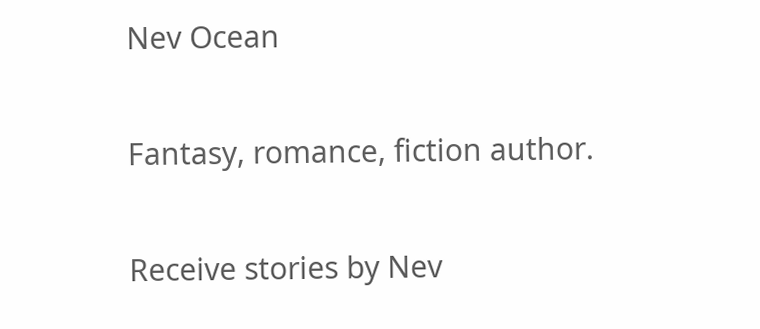Nev Ocean

Fantasy, romance, fiction author.

Receive stories by Nev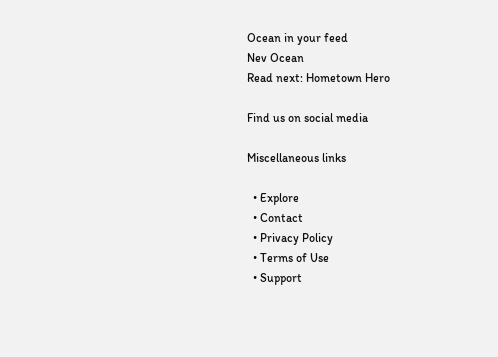Ocean in your feed
Nev Ocean
Read next: Hometown Hero

Find us on social media

Miscellaneous links

  • Explore
  • Contact
  • Privacy Policy
  • Terms of Use
  • Support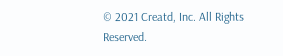© 2021 Creatd, Inc. All Rights Reserved.